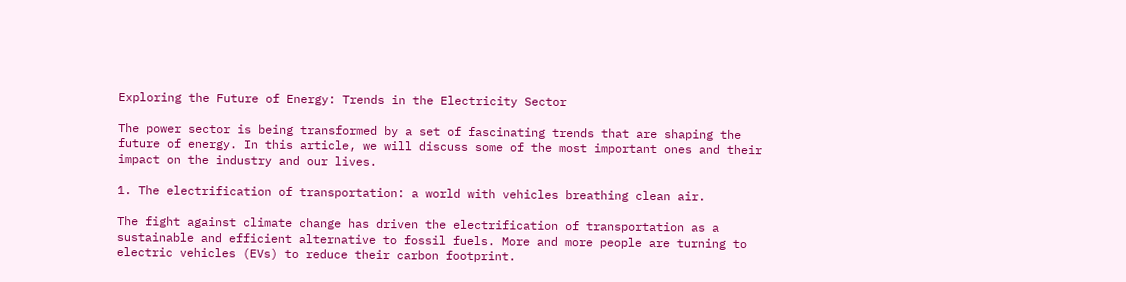Exploring the Future of Energy: Trends in the Electricity Sector

The power sector is being transformed by a set of fascinating trends that are shaping the future of energy. In this article, we will discuss some of the most important ones and their impact on the industry and our lives.

1. The electrification of transportation: a world with vehicles breathing clean air.

The fight against climate change has driven the electrification of transportation as a sustainable and efficient alternative to fossil fuels. More and more people are turning to electric vehicles (EVs) to reduce their carbon footprint.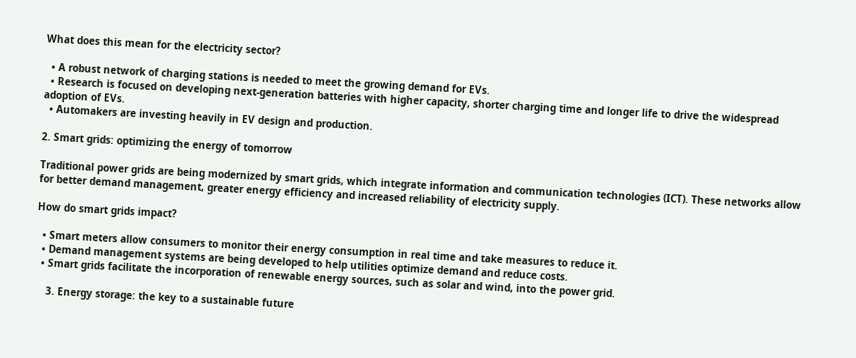What does this mean for the electricity sector?

  • A robust network of charging stations is needed to meet the growing demand for EVs.
  • Research is focused on developing next-generation batteries with higher capacity, shorter charging time and longer life to drive the widespread adoption of EVs.
  • Automakers are investing heavily in EV design and production.

2. Smart grids: optimizing the energy of tomorrow

Traditional power grids are being modernized by smart grids, which integrate information and communication technologies (ICT). These networks allow for better demand management, greater energy efficiency and increased reliability of electricity supply.

How do smart grids impact?

  • Smart meters allow consumers to monitor their energy consumption in real time and take measures to reduce it.
  • Demand management systems are being developed to help utilities optimize demand and reduce costs.
  • Smart grids facilitate the incorporation of renewable energy sources, such as solar and wind, into the power grid.

    3. Energy storage: the key to a sustainable future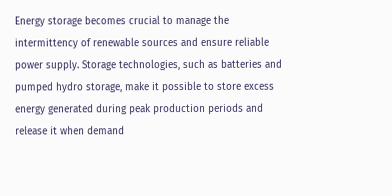Energy storage becomes crucial to manage the intermittency of renewable sources and ensure reliable power supply. Storage technologies, such as batteries and pumped hydro storage, make it possible to store excess energy generated during peak production periods and release it when demand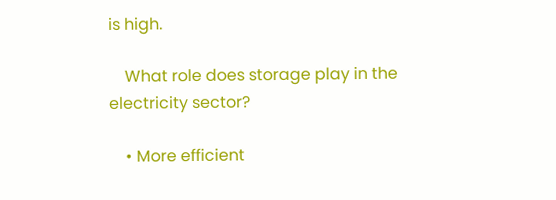is high.

    What role does storage play in the electricity sector?

    • More efficient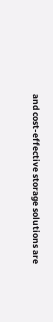and cost-effective storage solutions are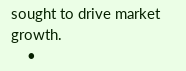sought to drive market growth.
    •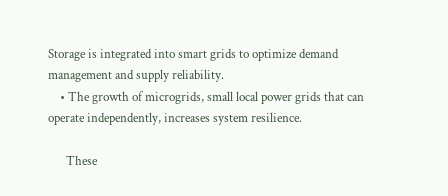Storage is integrated into smart grids to optimize demand management and supply reliability.
    • The growth of microgrids, small local power grids that can operate independently, increases system resilience.

      These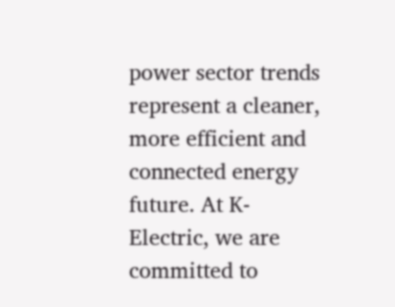power sector trends represent a cleaner, more efficient and connected energy future. At K-Electric, we are committed to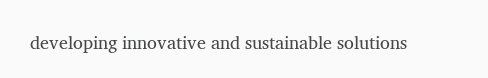developing innovative and sustainable solutions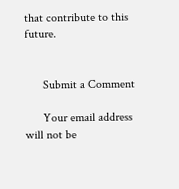that contribute to this future.


      Submit a Comment

      Your email address will not be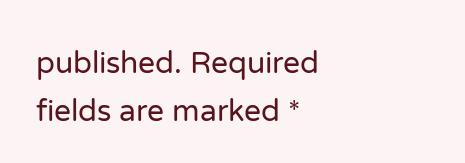published. Required fields are marked *